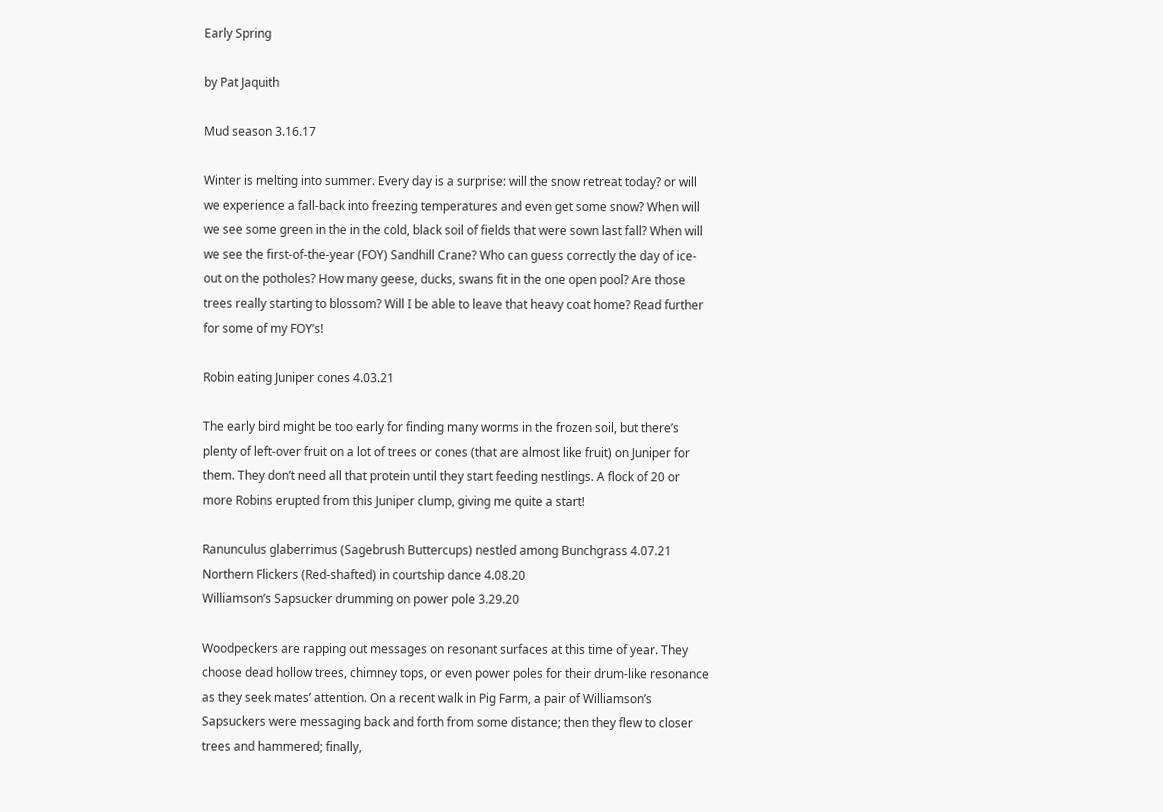Early Spring

by Pat Jaquith

Mud season 3.16.17

Winter is melting into summer. Every day is a surprise: will the snow retreat today? or will we experience a fall-back into freezing temperatures and even get some snow? When will we see some green in the in the cold, black soil of fields that were sown last fall? When will we see the first-of-the-year (FOY) Sandhill Crane? Who can guess correctly the day of ice-out on the potholes? How many geese, ducks, swans fit in the one open pool? Are those trees really starting to blossom? Will I be able to leave that heavy coat home? Read further for some of my FOY’s!

Robin eating Juniper cones 4.03.21

The early bird might be too early for finding many worms in the frozen soil, but there’s plenty of left-over fruit on a lot of trees or cones (that are almost like fruit) on Juniper for them. They don’t need all that protein until they start feeding nestlings. A flock of 20 or more Robins erupted from this Juniper clump, giving me quite a start!

Ranunculus glaberrimus (Sagebrush Buttercups) nestled among Bunchgrass 4.07.21
Northern Flickers (Red-shafted) in courtship dance 4.08.20
Williamson’s Sapsucker drumming on power pole 3.29.20

Woodpeckers are rapping out messages on resonant surfaces at this time of year. They choose dead hollow trees, chimney tops, or even power poles for their drum-like resonance as they seek mates’ attention. On a recent walk in Pig Farm, a pair of Williamson’s Sapsuckers were messaging back and forth from some distance; then they flew to closer trees and hammered; finally,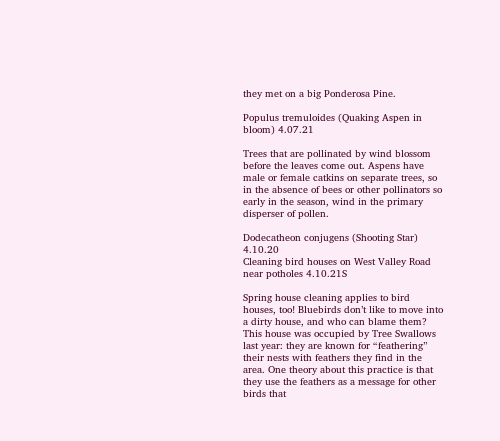they met on a big Ponderosa Pine.

Populus tremuloides (Quaking Aspen in bloom) 4.07.21

Trees that are pollinated by wind blossom before the leaves come out. Aspens have male or female catkins on separate trees, so in the absence of bees or other pollinators so early in the season, wind in the primary disperser of pollen.

Dodecatheon conjugens (Shooting Star) 4.10.20
Cleaning bird houses on West Valley Road near potholes 4.10.21S

Spring house cleaning applies to bird houses, too! Bluebirds don’t like to move into a dirty house, and who can blame them? This house was occupied by Tree Swallows last year: they are known for “feathering” their nests with feathers they find in the area. One theory about this practice is that they use the feathers as a message for other birds that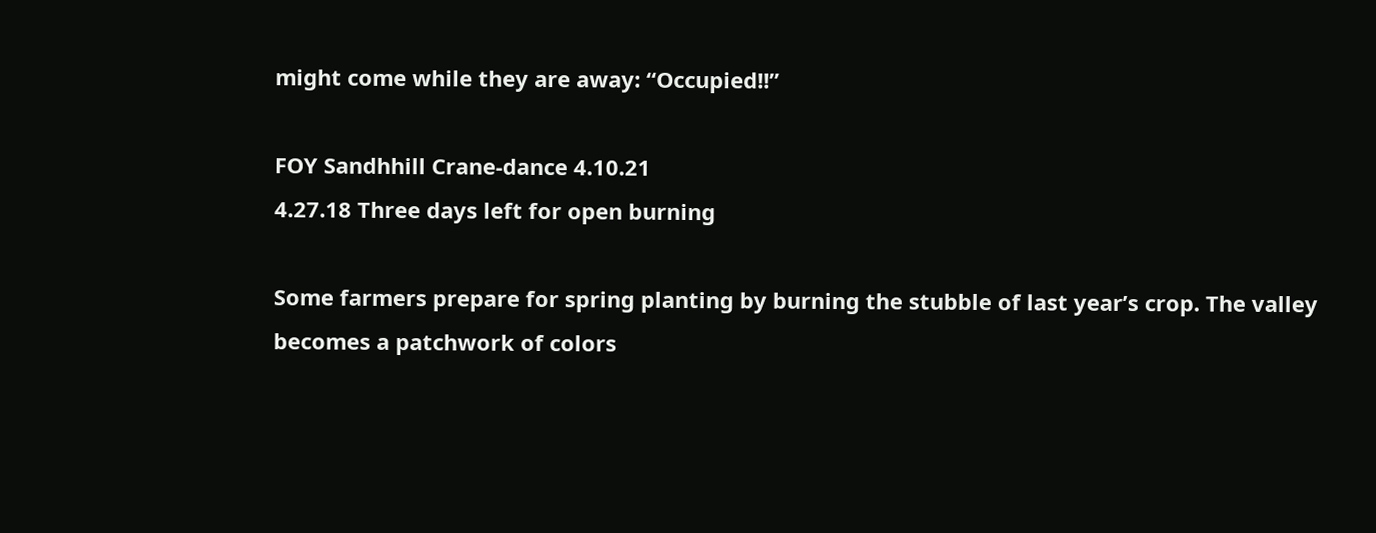might come while they are away: “Occupied!!”

FOY Sandhhill Crane-dance 4.10.21
4.27.18 Three days left for open burning

Some farmers prepare for spring planting by burning the stubble of last year’s crop. The valley becomes a patchwork of colors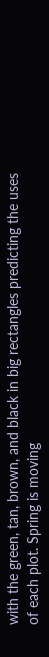with the green, tan, brown, and black in big rectangles predicting the uses of each plot. Spring is moving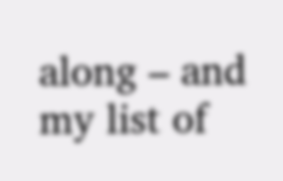along – and my list of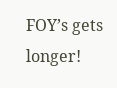FOY’s gets longer!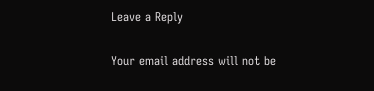Leave a Reply

Your email address will not be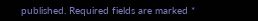published. Required fields are marked *